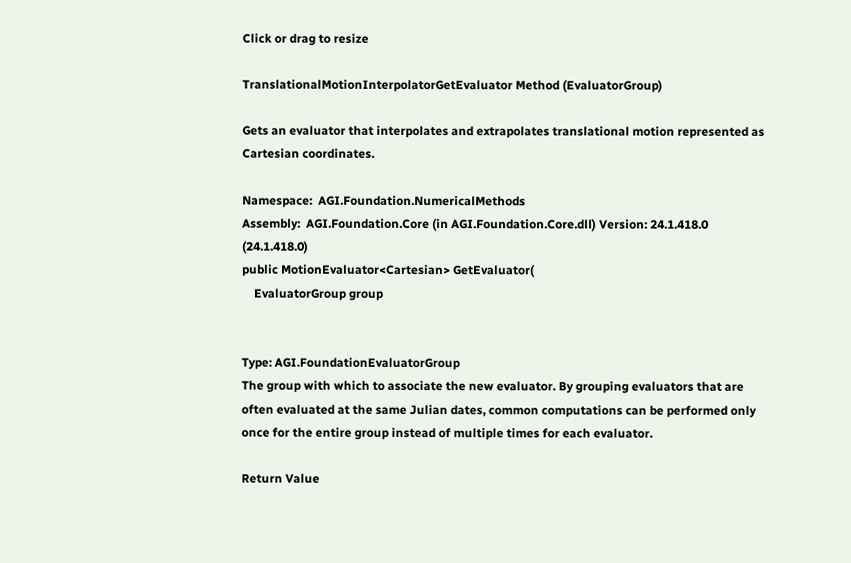Click or drag to resize

TranslationalMotionInterpolatorGetEvaluator Method (EvaluatorGroup)

Gets an evaluator that interpolates and extrapolates translational motion represented as Cartesian coordinates.

Namespace:  AGI.Foundation.NumericalMethods
Assembly:  AGI.Foundation.Core (in AGI.Foundation.Core.dll) Version: 24.1.418.0 (24.1.418.0)
public MotionEvaluator<Cartesian> GetEvaluator(
    EvaluatorGroup group


Type: AGI.FoundationEvaluatorGroup
The group with which to associate the new evaluator. By grouping evaluators that are often evaluated at the same Julian dates, common computations can be performed only once for the entire group instead of multiple times for each evaluator.

Return Value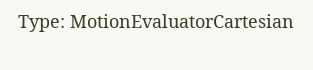Type: MotionEvaluatorCartesian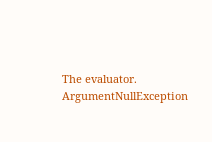The evaluator.
ArgumentNullException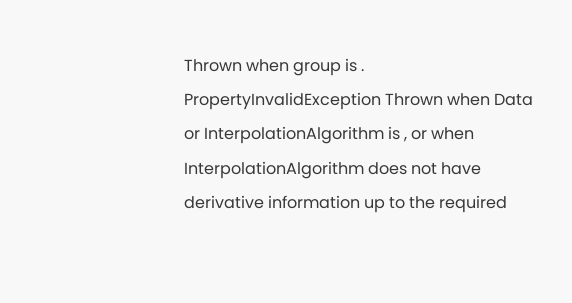Thrown when group is .
PropertyInvalidException Thrown when Data or InterpolationAlgorithm is , or when InterpolationAlgorithm does not have derivative information up to the required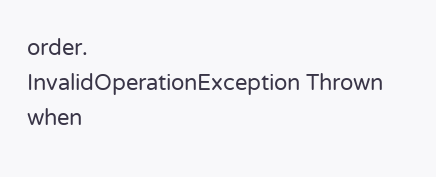order.
InvalidOperationException Thrown when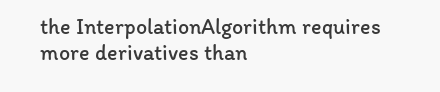the InterpolationAlgorithm requires more derivatives than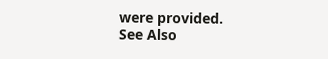were provided.
See Also